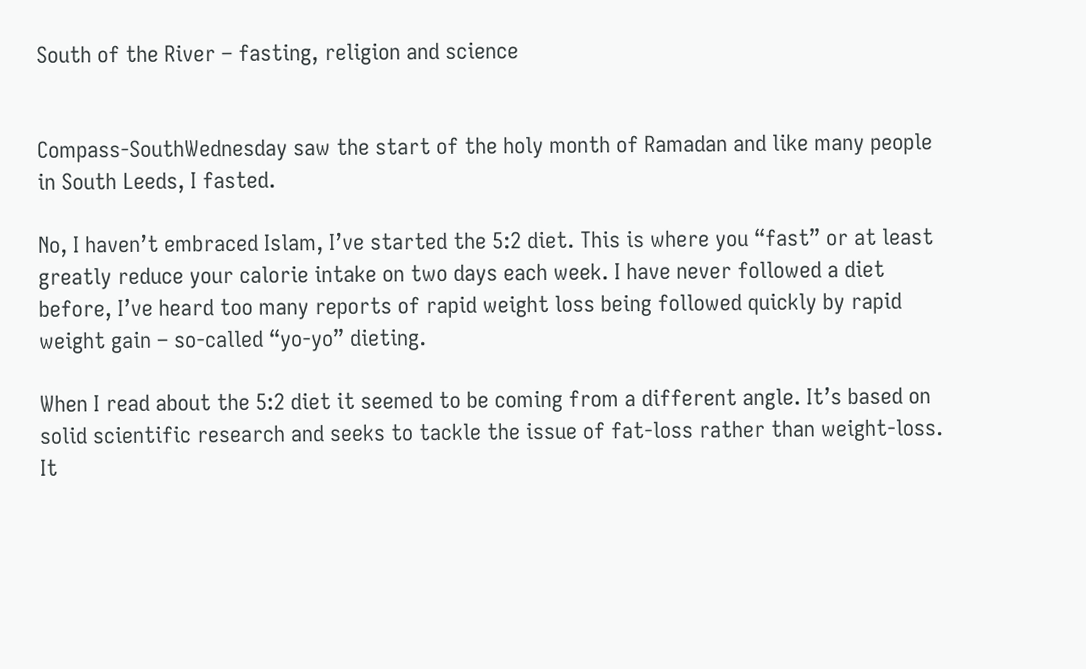South of the River – fasting, religion and science


Compass-SouthWednesday saw the start of the holy month of Ramadan and like many people in South Leeds, I fasted.

No, I haven’t embraced Islam, I’ve started the 5:2 diet. This is where you “fast” or at least greatly reduce your calorie intake on two days each week. I have never followed a diet before, I’ve heard too many reports of rapid weight loss being followed quickly by rapid weight gain – so-called “yo-yo” dieting.

When I read about the 5:2 diet it seemed to be coming from a different angle. It’s based on solid scientific research and seeks to tackle the issue of fat-loss rather than weight-loss. It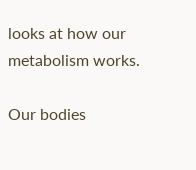looks at how our metabolism works.

Our bodies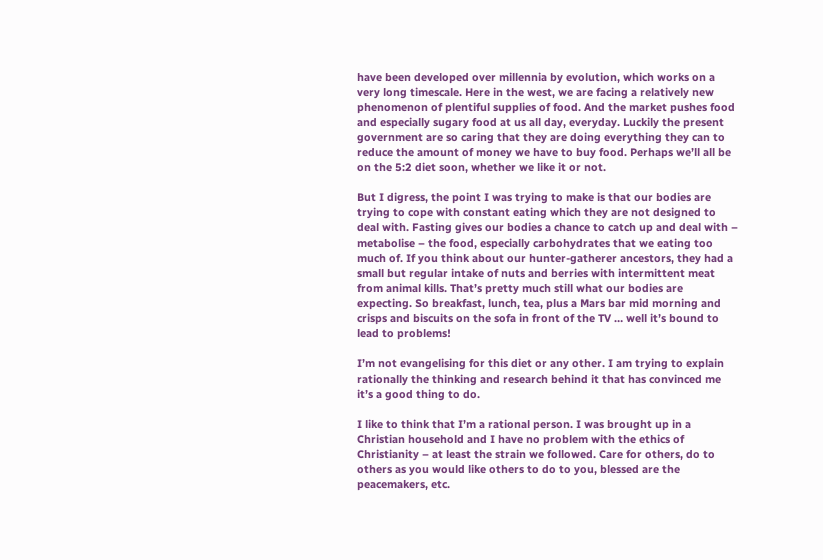have been developed over millennia by evolution, which works on a very long timescale. Here in the west, we are facing a relatively new phenomenon of plentiful supplies of food. And the market pushes food and especially sugary food at us all day, everyday. Luckily the present government are so caring that they are doing everything they can to reduce the amount of money we have to buy food. Perhaps we’ll all be on the 5:2 diet soon, whether we like it or not.

But I digress, the point I was trying to make is that our bodies are trying to cope with constant eating which they are not designed to deal with. Fasting gives our bodies a chance to catch up and deal with – metabolise – the food, especially carbohydrates that we eating too much of. If you think about our hunter-gatherer ancestors, they had a small but regular intake of nuts and berries with intermittent meat from animal kills. That’s pretty much still what our bodies are expecting. So breakfast, lunch, tea, plus a Mars bar mid morning and crisps and biscuits on the sofa in front of the TV … well it’s bound to lead to problems!

I’m not evangelising for this diet or any other. I am trying to explain rationally the thinking and research behind it that has convinced me it’s a good thing to do.

I like to think that I’m a rational person. I was brought up in a Christian household and I have no problem with the ethics of Christianity – at least the strain we followed. Care for others, do to others as you would like others to do to you, blessed are the peacemakers, etc.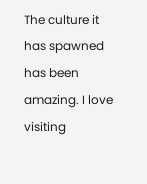The culture it has spawned has been amazing. I love visiting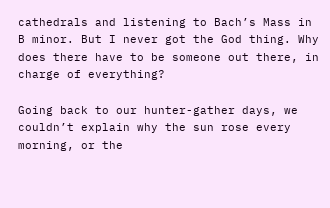cathedrals and listening to Bach’s Mass in B minor. But I never got the God thing. Why does there have to be someone out there, in charge of everything?

Going back to our hunter-gather days, we couldn’t explain why the sun rose every morning, or the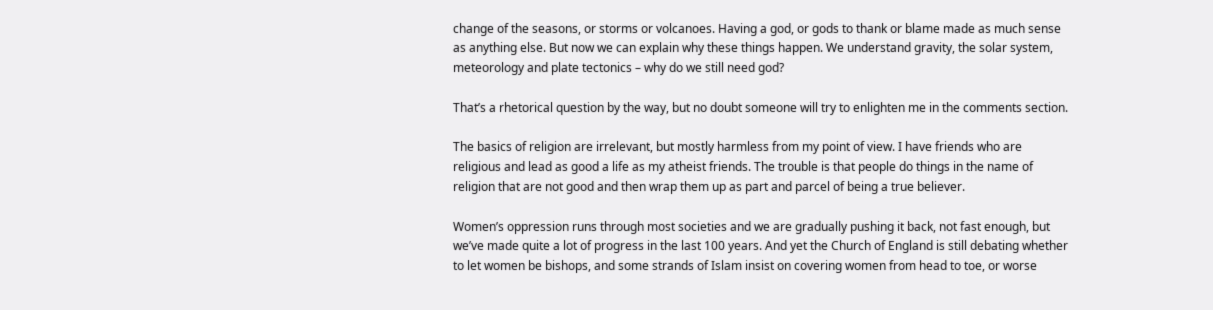change of the seasons, or storms or volcanoes. Having a god, or gods to thank or blame made as much sense as anything else. But now we can explain why these things happen. We understand gravity, the solar system, meteorology and plate tectonics – why do we still need god?

That’s a rhetorical question by the way, but no doubt someone will try to enlighten me in the comments section.

The basics of religion are irrelevant, but mostly harmless from my point of view. I have friends who are religious and lead as good a life as my atheist friends. The trouble is that people do things in the name of religion that are not good and then wrap them up as part and parcel of being a true believer.

Women’s oppression runs through most societies and we are gradually pushing it back, not fast enough, but we’ve made quite a lot of progress in the last 100 years. And yet the Church of England is still debating whether to let women be bishops, and some strands of Islam insist on covering women from head to toe, or worse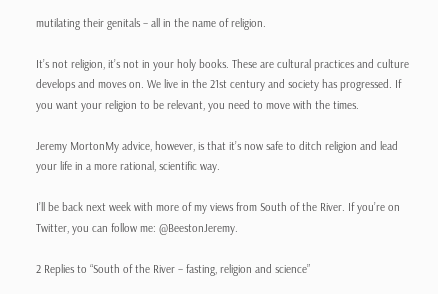mutilating their genitals – all in the name of religion.

It’s not religion, it’s not in your holy books. These are cultural practices and culture develops and moves on. We live in the 21st century and society has progressed. If you want your religion to be relevant, you need to move with the times.

Jeremy MortonMy advice, however, is that it’s now safe to ditch religion and lead your life in a more rational, scientific way.

I’ll be back next week with more of my views from South of the River. If you’re on Twitter, you can follow me: @BeestonJeremy.

2 Replies to “South of the River – fasting, religion and science”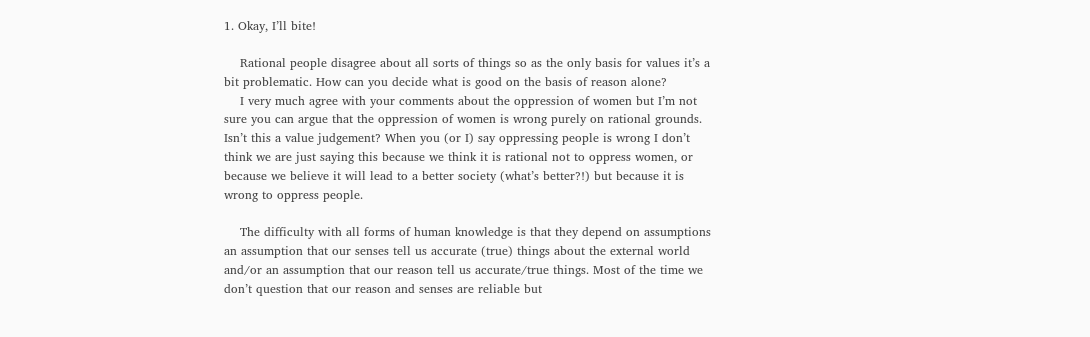1. Okay, I’ll bite!

    Rational people disagree about all sorts of things so as the only basis for values it’s a bit problematic. How can you decide what is good on the basis of reason alone?
    I very much agree with your comments about the oppression of women but I’m not sure you can argue that the oppression of women is wrong purely on rational grounds. Isn’t this a value judgement? When you (or I) say oppressing people is wrong I don’t think we are just saying this because we think it is rational not to oppress women, or because we believe it will lead to a better society (what’s better?!) but because it is wrong to oppress people.

    The difficulty with all forms of human knowledge is that they depend on assumptions an assumption that our senses tell us accurate (true) things about the external world and/or an assumption that our reason tell us accurate/true things. Most of the time we don’t question that our reason and senses are reliable but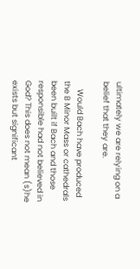ultimately we are relying on a belief that they are.

    Would Bach have produced the B Minor Mass or cathedrals been built if Bach and those responsible had not believed in God? This does not mean (s)he exists but significant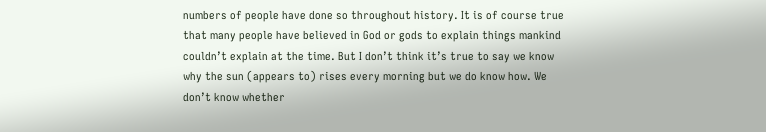numbers of people have done so throughout history. It is of course true that many people have believed in God or gods to explain things mankind couldn’t explain at the time. But I don’t think it’s true to say we know why the sun (appears to) rises every morning but we do know how. We don’t know whether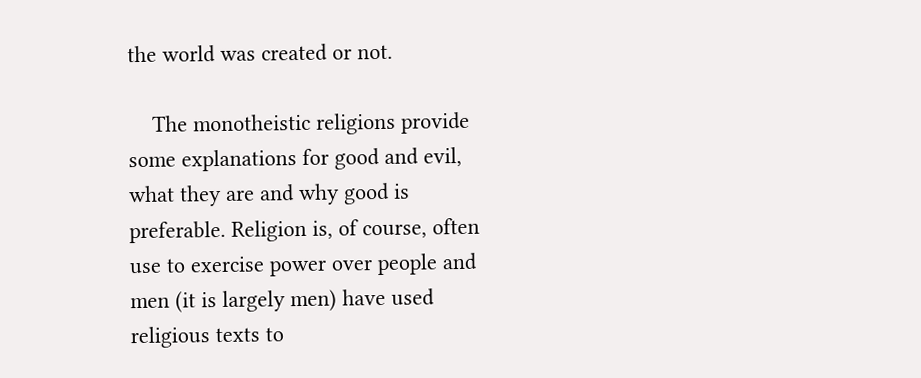the world was created or not.

    The monotheistic religions provide some explanations for good and evil, what they are and why good is preferable. Religion is, of course, often use to exercise power over people and men (it is largely men) have used religious texts to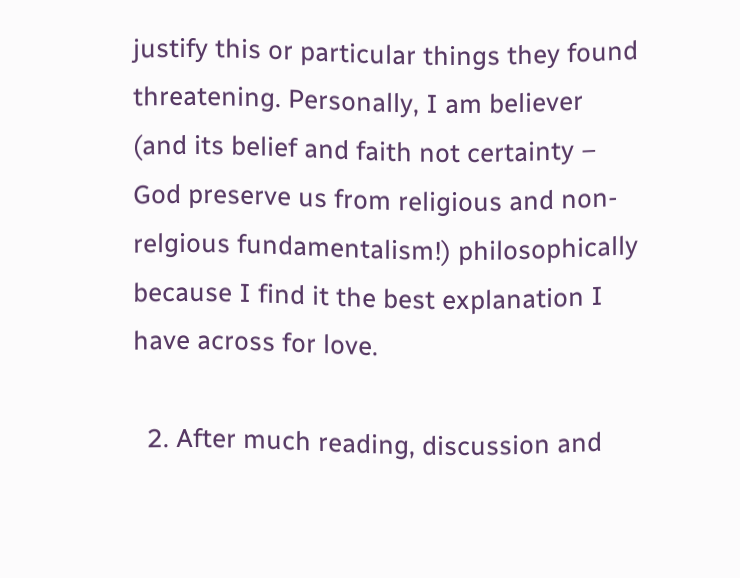justify this or particular things they found threatening. Personally, I am believer (and its belief and faith not certainty – God preserve us from religious and non-relgious fundamentalism!) philosophically because I find it the best explanation I have across for love.

  2. After much reading, discussion and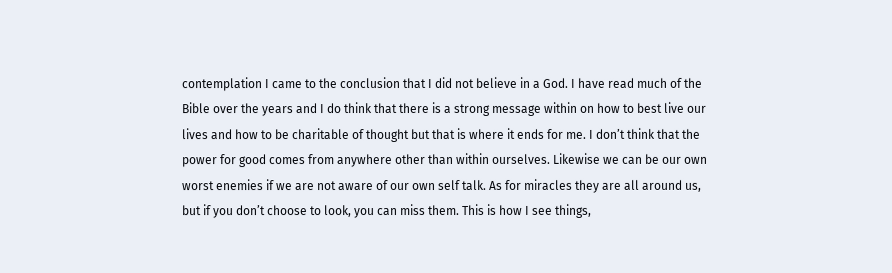contemplation I came to the conclusion that I did not believe in a God. I have read much of the Bible over the years and I do think that there is a strong message within on how to best live our lives and how to be charitable of thought but that is where it ends for me. I don’t think that the power for good comes from anywhere other than within ourselves. Likewise we can be our own worst enemies if we are not aware of our own self talk. As for miracles they are all around us, but if you don’t choose to look, you can miss them. This is how I see things,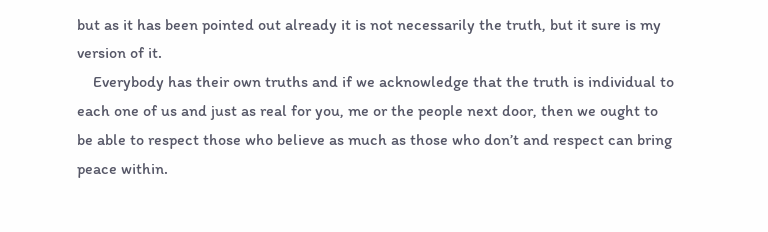but as it has been pointed out already it is not necessarily the truth, but it sure is my version of it.
    Everybody has their own truths and if we acknowledge that the truth is individual to each one of us and just as real for you, me or the people next door, then we ought to be able to respect those who believe as much as those who don’t and respect can bring peace within.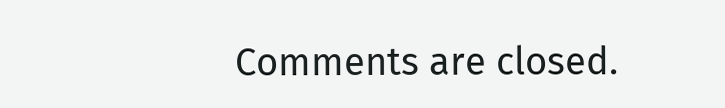Comments are closed.